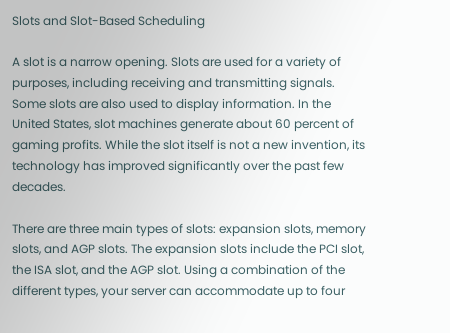Slots and Slot-Based Scheduling

A slot is a narrow opening. Slots are used for a variety of purposes, including receiving and transmitting signals. Some slots are also used to display information. In the United States, slot machines generate about 60 percent of gaming profits. While the slot itself is not a new invention, its technology has improved significantly over the past few decades.

There are three main types of slots: expansion slots, memory slots, and AGP slots. The expansion slots include the PCI slot, the ISA slot, and the AGP slot. Using a combination of the different types, your server can accommodate up to four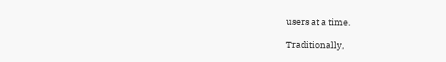users at a time.

Traditionally,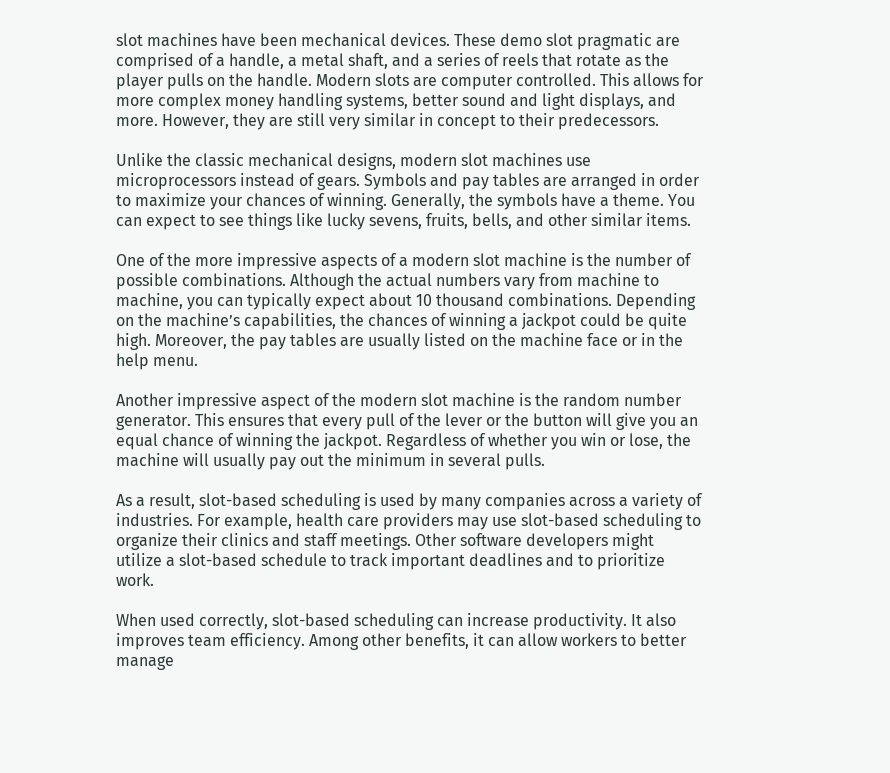slot machines have been mechanical devices. These demo slot pragmatic are comprised of a handle, a metal shaft, and a series of reels that rotate as the player pulls on the handle. Modern slots are computer controlled. This allows for more complex money handling systems, better sound and light displays, and more. However, they are still very similar in concept to their predecessors.

Unlike the classic mechanical designs, modern slot machines use microprocessors instead of gears. Symbols and pay tables are arranged in order to maximize your chances of winning. Generally, the symbols have a theme. You can expect to see things like lucky sevens, fruits, bells, and other similar items.

One of the more impressive aspects of a modern slot machine is the number of possible combinations. Although the actual numbers vary from machine to machine, you can typically expect about 10 thousand combinations. Depending on the machine’s capabilities, the chances of winning a jackpot could be quite high. Moreover, the pay tables are usually listed on the machine face or in the help menu.

Another impressive aspect of the modern slot machine is the random number generator. This ensures that every pull of the lever or the button will give you an equal chance of winning the jackpot. Regardless of whether you win or lose, the machine will usually pay out the minimum in several pulls.

As a result, slot-based scheduling is used by many companies across a variety of industries. For example, health care providers may use slot-based scheduling to organize their clinics and staff meetings. Other software developers might utilize a slot-based schedule to track important deadlines and to prioritize work.

When used correctly, slot-based scheduling can increase productivity. It also improves team efficiency. Among other benefits, it can allow workers to better manage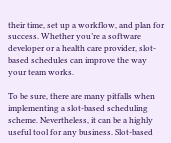their time, set up a workflow, and plan for success. Whether you’re a software developer or a health care provider, slot-based schedules can improve the way your team works.

To be sure, there are many pitfalls when implementing a slot-based scheduling scheme. Nevertheless, it can be a highly useful tool for any business. Slot-based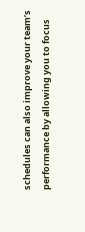schedules can also improve your team’s performance by allowing you to focus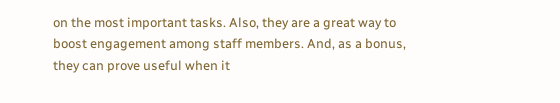on the most important tasks. Also, they are a great way to boost engagement among staff members. And, as a bonus, they can prove useful when it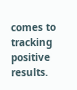comes to tracking positive results.